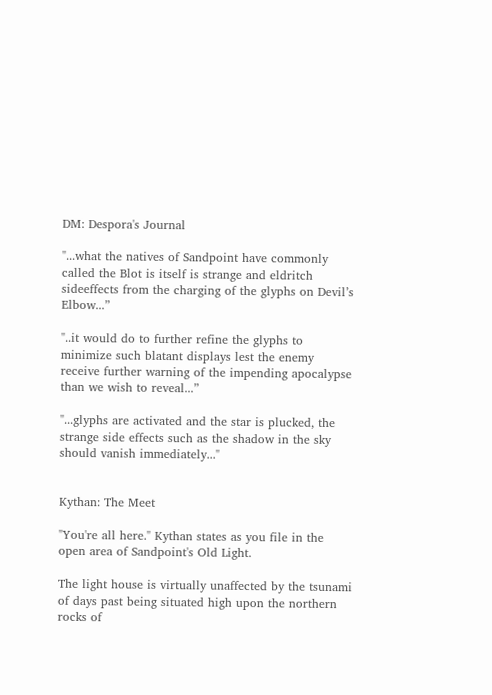DM: Despora's Journal

"...what the natives of Sandpoint have commonly called the Blot is itself is strange and eldritch sideeffects from the charging of the glyphs on Devil’s Elbow...”

"..it would do to further refine the glyphs to minimize such blatant displays lest the enemy receive further warning of the impending apocalypse than we wish to reveal...”

"...glyphs are activated and the star is plucked, the strange side effects such as the shadow in the sky should vanish immediately..."


Kythan: The Meet

"You're all here." Kythan states as you file in the open area of Sandpoint's Old Light.

The light house is virtually unaffected by the tsunami of days past being situated high upon the northern rocks of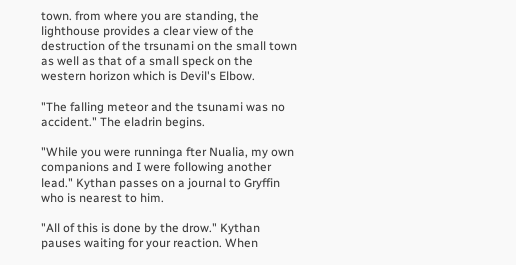town. from where you are standing, the lighthouse provides a clear view of the destruction of the trsunami on the small town as well as that of a small speck on the western horizon which is Devil's Elbow.

"The falling meteor and the tsunami was no accident." The eladrin begins.

"While you were runninga fter Nualia, my own companions and I were following another lead." Kythan passes on a journal to Gryffin who is nearest to him.

"All of this is done by the drow." Kythan pauses waiting for your reaction. When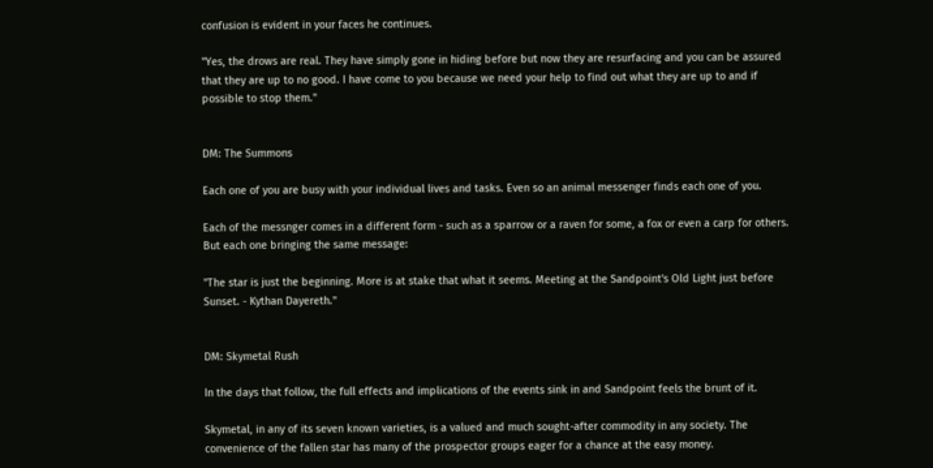confusion is evident in your faces he continues.

"Yes, the drows are real. They have simply gone in hiding before but now they are resurfacing and you can be assured that they are up to no good. I have come to you because we need your help to find out what they are up to and if possible to stop them."


DM: The Summons

Each one of you are busy with your individual lives and tasks. Even so an animal messenger finds each one of you.

Each of the messnger comes in a different form - such as a sparrow or a raven for some, a fox or even a carp for others. But each one bringing the same message:

"The star is just the beginning. More is at stake that what it seems. Meeting at the Sandpoint's Old Light just before Sunset. - Kythan Dayereth."


DM: Skymetal Rush

In the days that follow, the full effects and implications of the events sink in and Sandpoint feels the brunt of it.

Skymetal, in any of its seven known varieties, is a valued and much sought-after commodity in any society. The convenience of the fallen star has many of the prospector groups eager for a chance at the easy money.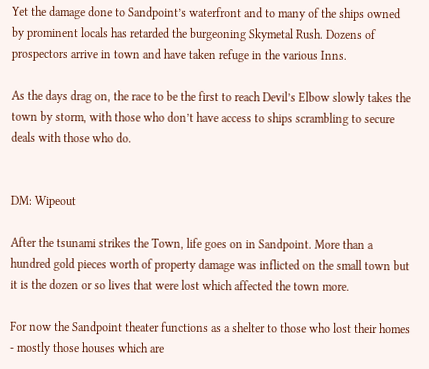Yet the damage done to Sandpoint’s waterfront and to many of the ships owned by prominent locals has retarded the burgeoning Skymetal Rush. Dozens of prospectors arrive in town and have taken refuge in the various Inns.

As the days drag on, the race to be the first to reach Devil’s Elbow slowly takes the town by storm, with those who don’t have access to ships scrambling to secure deals with those who do.


DM: Wipeout

After the tsunami strikes the Town, life goes on in Sandpoint. More than a hundred gold pieces worth of property damage was inflicted on the small town but it is the dozen or so lives that were lost which affected the town more.

For now the Sandpoint theater functions as a shelter to those who lost their homes - mostly those houses which are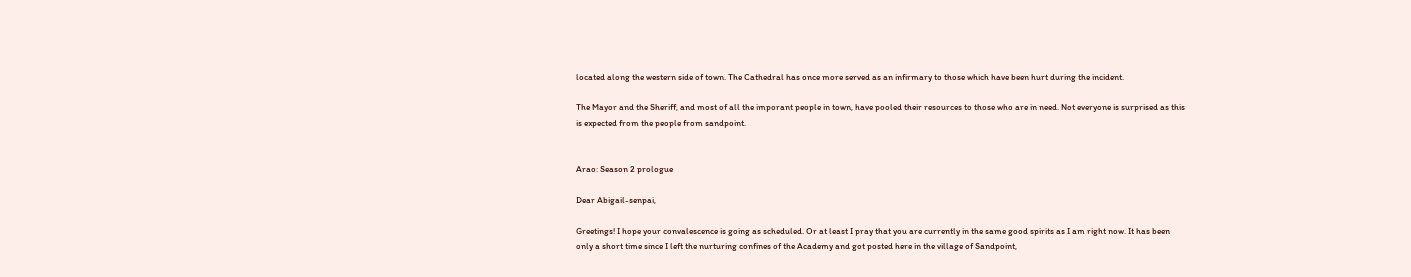located along the western side of town. The Cathedral has once more served as an infirmary to those which have been hurt during the incident.

The Mayor and the Sheriff, and most of all the imporant people in town, have pooled their resources to those who are in need. Not everyone is surprised as this is expected from the people from sandpoint.


Arao: Season 2 prologue

Dear Abigail-senpai,

Greetings! I hope your convalescence is going as scheduled. Or at least I pray that you are currently in the same good spirits as I am right now. It has been only a short time since I left the nurturing confines of the Academy and got posted here in the village of Sandpoint,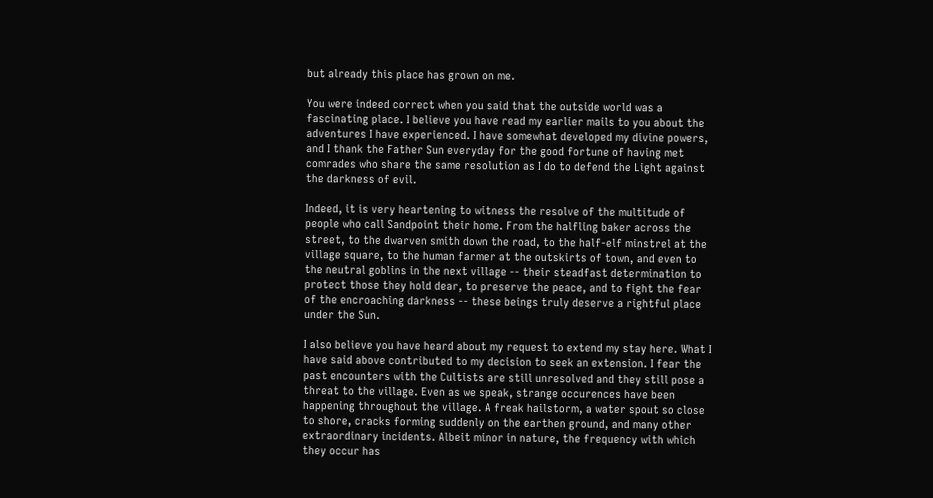but already this place has grown on me.

You were indeed correct when you said that the outside world was a fascinating place. I believe you have read my earlier mails to you about the adventures I have experienced. I have somewhat developed my divine powers, and I thank the Father Sun everyday for the good fortune of having met comrades who share the same resolution as I do to defend the Light against the darkness of evil.

Indeed, it is very heartening to witness the resolve of the multitude of people who call Sandpoint their home. From the halfling baker across the street, to the dwarven smith down the road, to the half-elf minstrel at the village square, to the human farmer at the outskirts of town, and even to the neutral goblins in the next village -- their steadfast determination to protect those they hold dear, to preserve the peace, and to fight the fear of the encroaching darkness -- these beings truly deserve a rightful place under the Sun.

I also believe you have heard about my request to extend my stay here. What I have said above contributed to my decision to seek an extension. I fear the past encounters with the Cultists are still unresolved and they still pose a threat to the village. Even as we speak, strange occurences have been happening throughout the village. A freak hailstorm, a water spout so close to shore, cracks forming suddenly on the earthen ground, and many other extraordinary incidents. Albeit minor in nature, the frequency with which they occur has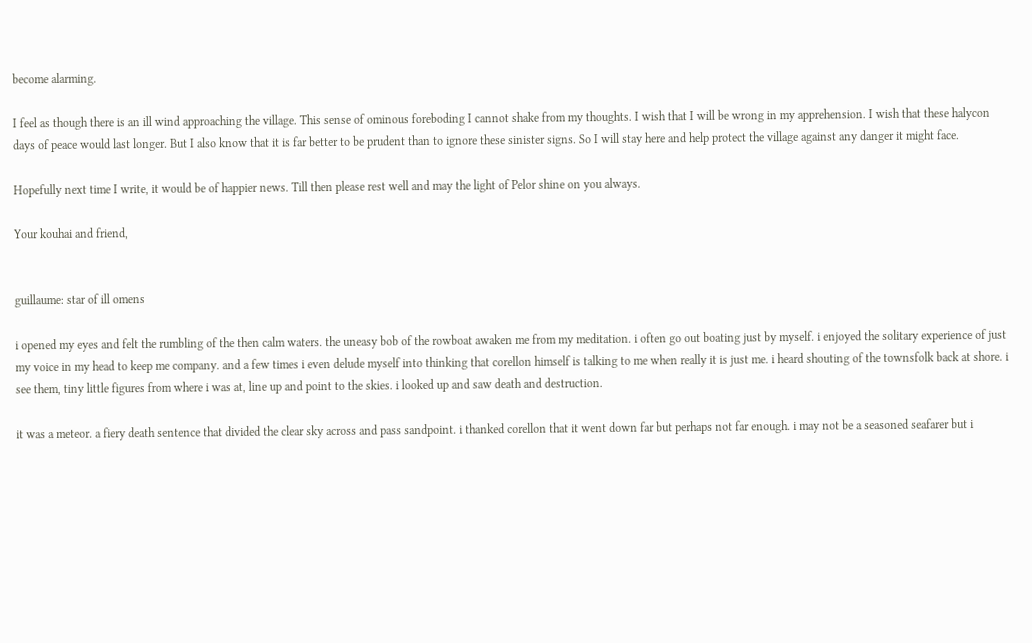become alarming.

I feel as though there is an ill wind approaching the village. This sense of ominous foreboding I cannot shake from my thoughts. I wish that I will be wrong in my apprehension. I wish that these halycon days of peace would last longer. But I also know that it is far better to be prudent than to ignore these sinister signs. So I will stay here and help protect the village against any danger it might face.

Hopefully next time I write, it would be of happier news. Till then please rest well and may the light of Pelor shine on you always.

Your kouhai and friend,


guillaume: star of ill omens

i opened my eyes and felt the rumbling of the then calm waters. the uneasy bob of the rowboat awaken me from my meditation. i often go out boating just by myself. i enjoyed the solitary experience of just my voice in my head to keep me company. and a few times i even delude myself into thinking that corellon himself is talking to me when really it is just me. i heard shouting of the townsfolk back at shore. i see them, tiny little figures from where i was at, line up and point to the skies. i looked up and saw death and destruction.

it was a meteor. a fiery death sentence that divided the clear sky across and pass sandpoint. i thanked corellon that it went down far but perhaps not far enough. i may not be a seasoned seafarer but i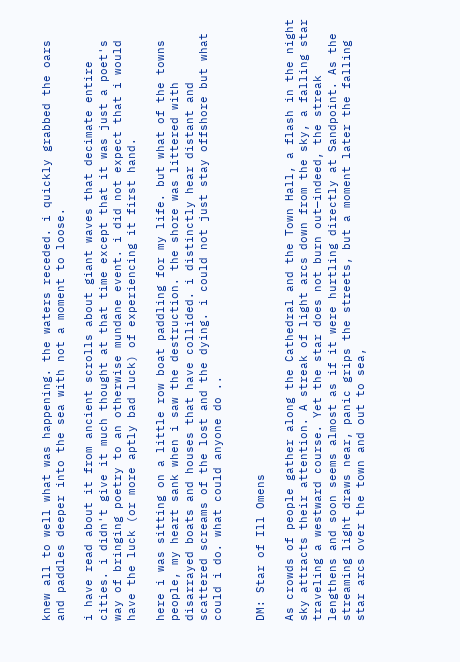knew all to well what was happening. the waters receded. i quickly grabbed the oars and paddles deeper into the sea with not a moment to loose.

i have read about it from ancient scrolls about giant waves that decimate entire cities. i didn't give it much thought at that time except that it was just a poet's way of bringing poetry to an otherwise mundane event. i did not expect that i would have the luck (or more aptly bad luck) of experiencing it first hand.

here i was sitting on a little row boat paddling for my life. but what of the towns people, my heart sank when i saw the destruction. the shore was littered with disarrayed boats and houses that have collided. i distinctly hear distant and scattered screams of the lost and the dying. i could not just stay offshore but what could i do. what could anyone do ..


DM: Star of Ill Omens

As crowds of people gather along the Cathedral and the Town Hall, a flash in the night sky attracts their attention. A streak of light arcs down from the sky, a falling star traveling a westward course. Yet the star does not burn out—indeed, the streak lengthens and soon seems almost as if it were hurtling directly at Sandpoint. As the streaming light draws near, panic grips the streets, but a moment later the falling star arcs over the town and out to sea,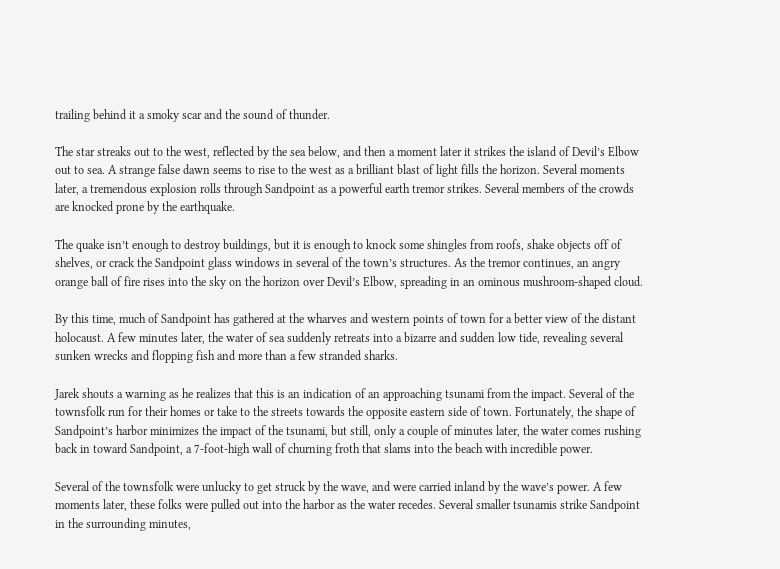trailing behind it a smoky scar and the sound of thunder.

The star streaks out to the west, reflected by the sea below, and then a moment later it strikes the island of Devil’s Elbow out to sea. A strange false dawn seems to rise to the west as a brilliant blast of light fills the horizon. Several moments later, a tremendous explosion rolls through Sandpoint as a powerful earth tremor strikes. Several members of the crowds are knocked prone by the earthquake.

The quake isn’t enough to destroy buildings, but it is enough to knock some shingles from roofs, shake objects off of shelves, or crack the Sandpoint glass windows in several of the town’s structures. As the tremor continues, an angry orange ball of fire rises into the sky on the horizon over Devil’s Elbow, spreading in an ominous mushroom-shaped cloud.

By this time, much of Sandpoint has gathered at the wharves and western points of town for a better view of the distant holocaust. A few minutes later, the water of sea suddenly retreats into a bizarre and sudden low tide, revealing several sunken wrecks and flopping fish and more than a few stranded sharks.

Jarek shouts a warning as he realizes that this is an indication of an approaching tsunami from the impact. Several of the townsfolk run for their homes or take to the streets towards the opposite eastern side of town. Fortunately, the shape of Sandpoint’s harbor minimizes the impact of the tsunami, but still, only a couple of minutes later, the water comes rushing back in toward Sandpoint, a 7-foot-high wall of churning froth that slams into the beach with incredible power.

Several of the townsfolk were unlucky to get struck by the wave, and were carried inland by the wave’s power. A few moments later, these folks were pulled out into the harbor as the water recedes. Several smaller tsunamis strike Sandpoint in the surrounding minutes,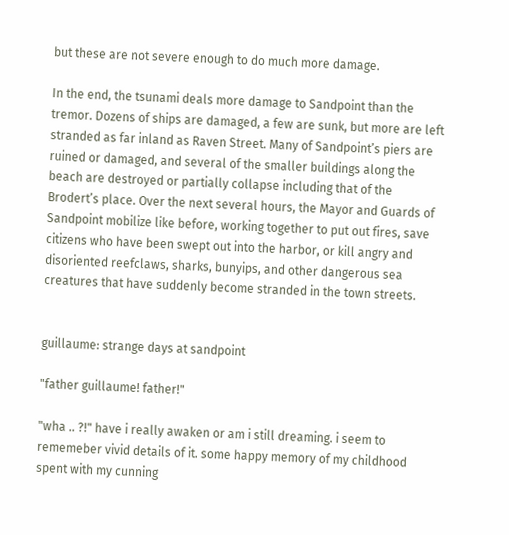but these are not severe enough to do much more damage.

In the end, the tsunami deals more damage to Sandpoint than the tremor. Dozens of ships are damaged, a few are sunk, but more are left stranded as far inland as Raven Street. Many of Sandpoint’s piers are ruined or damaged, and several of the smaller buildings along the beach are destroyed or partially collapse including that of the Brodert’s place. Over the next several hours, the Mayor and Guards of Sandpoint mobilize like before, working together to put out fires, save citizens who have been swept out into the harbor, or kill angry and disoriented reefclaws, sharks, bunyips, and other dangerous sea creatures that have suddenly become stranded in the town streets.


guillaume: strange days at sandpoint

"father guillaume! father!"

"wha .. ?!" have i really awaken or am i still dreaming. i seem to rememeber vivid details of it. some happy memory of my childhood spent with my cunning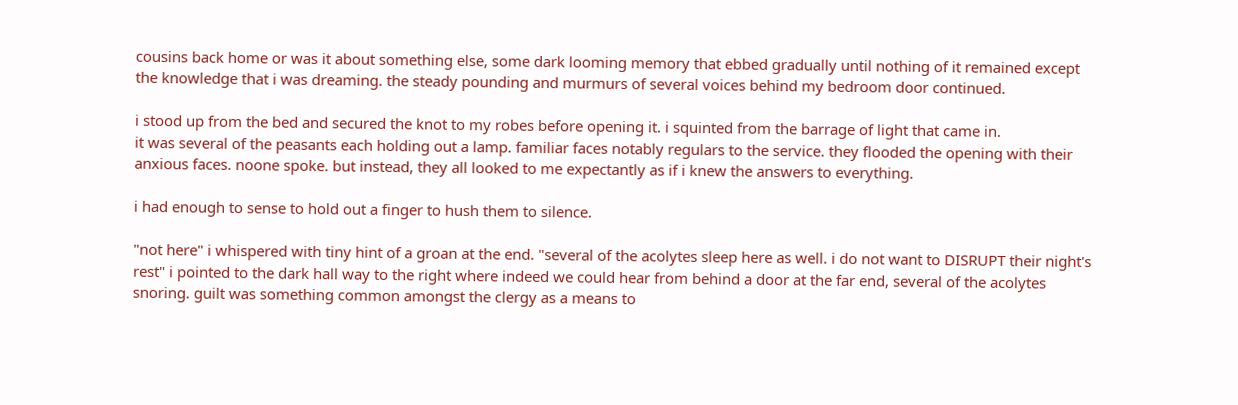cousins back home or was it about something else, some dark looming memory that ebbed gradually until nothing of it remained except the knowledge that i was dreaming. the steady pounding and murmurs of several voices behind my bedroom door continued.

i stood up from the bed and secured the knot to my robes before opening it. i squinted from the barrage of light that came in.
it was several of the peasants each holding out a lamp. familiar faces notably regulars to the service. they flooded the opening with their anxious faces. noone spoke. but instead, they all looked to me expectantly as if i knew the answers to everything.

i had enough to sense to hold out a finger to hush them to silence.

"not here" i whispered with tiny hint of a groan at the end. "several of the acolytes sleep here as well. i do not want to DISRUPT their night's rest" i pointed to the dark hall way to the right where indeed we could hear from behind a door at the far end, several of the acolytes snoring. guilt was something common amongst the clergy as a means to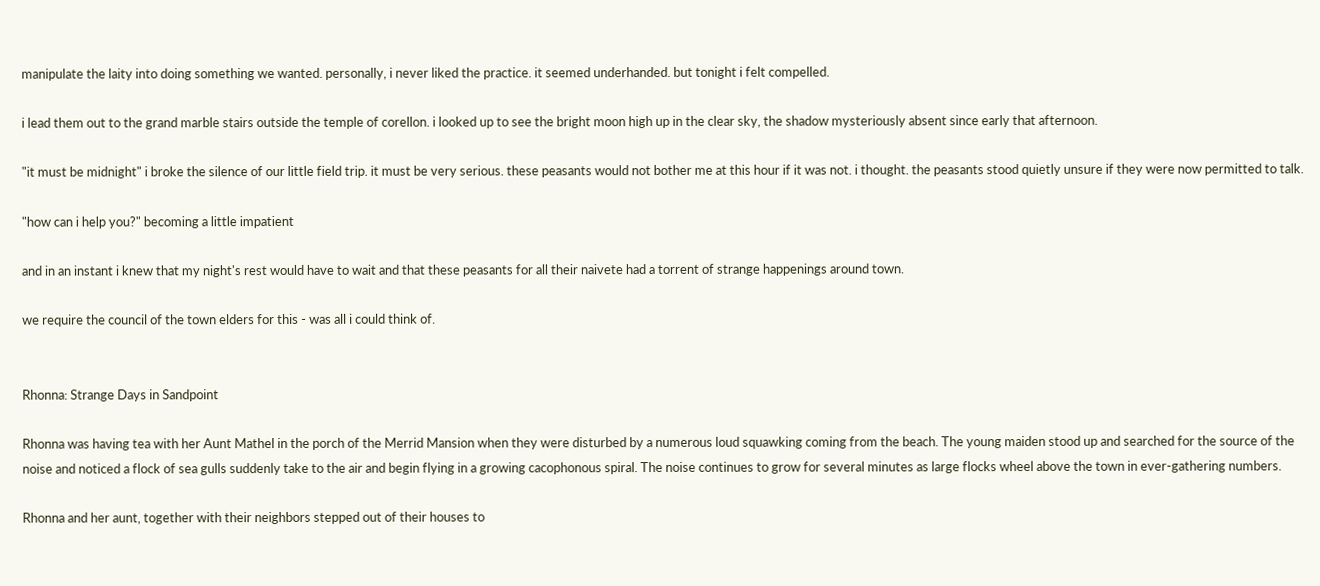manipulate the laity into doing something we wanted. personally, i never liked the practice. it seemed underhanded. but tonight i felt compelled.

i lead them out to the grand marble stairs outside the temple of corellon. i looked up to see the bright moon high up in the clear sky, the shadow mysteriously absent since early that afternoon.

"it must be midnight" i broke the silence of our little field trip. it must be very serious. these peasants would not bother me at this hour if it was not. i thought. the peasants stood quietly unsure if they were now permitted to talk.

"how can i help you?" becoming a little impatient

and in an instant i knew that my night's rest would have to wait and that these peasants for all their naivete had a torrent of strange happenings around town.

we require the council of the town elders for this - was all i could think of.


Rhonna: Strange Days in Sandpoint

Rhonna was having tea with her Aunt Mathel in the porch of the Merrid Mansion when they were disturbed by a numerous loud squawking coming from the beach. The young maiden stood up and searched for the source of the noise and noticed a flock of sea gulls suddenly take to the air and begin flying in a growing cacophonous spiral. The noise continues to grow for several minutes as large flocks wheel above the town in ever-gathering numbers.

Rhonna and her aunt, together with their neighbors stepped out of their houses to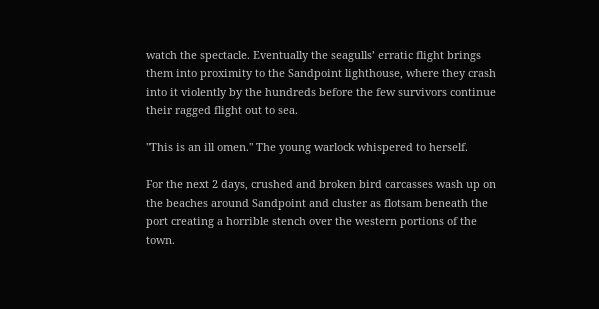watch the spectacle. Eventually the seagulls’ erratic flight brings them into proximity to the Sandpoint lighthouse, where they crash into it violently by the hundreds before the few survivors continue their ragged flight out to sea.

"This is an ill omen." The young warlock whispered to herself.

For the next 2 days, crushed and broken bird carcasses wash up on the beaches around Sandpoint and cluster as flotsam beneath the port creating a horrible stench over the western portions of the town.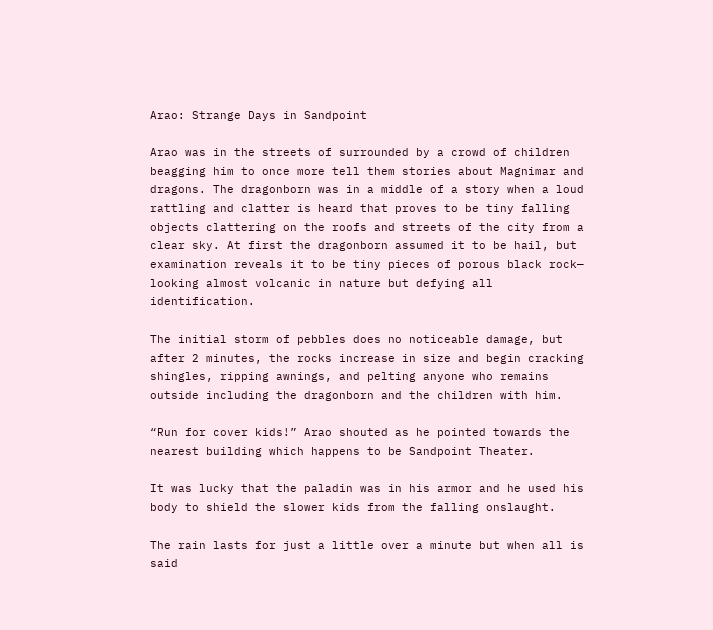Arao: Strange Days in Sandpoint

Arao was in the streets of surrounded by a crowd of children beagging him to once more tell them stories about Magnimar and dragons. The dragonborn was in a middle of a story when a loud rattling and clatter is heard that proves to be tiny falling objects clattering on the roofs and streets of the city from a clear sky. At first the dragonborn assumed it to be hail, but examination reveals it to be tiny pieces of porous black rock— looking almost volcanic in nature but defying all identification.

The initial storm of pebbles does no noticeable damage, but after 2 minutes, the rocks increase in size and begin cracking shingles, ripping awnings, and pelting anyone who remains outside including the dragonborn and the children with him.

“Run for cover kids!” Arao shouted as he pointed towards the nearest building which happens to be Sandpoint Theater.

It was lucky that the paladin was in his armor and he used his body to shield the slower kids from the falling onslaught.

The rain lasts for just a little over a minute but when all is said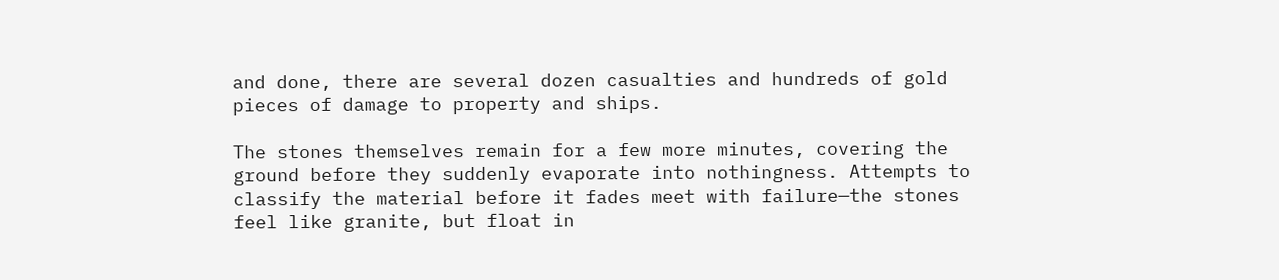and done, there are several dozen casualties and hundreds of gold pieces of damage to property and ships.

The stones themselves remain for a few more minutes, covering the ground before they suddenly evaporate into nothingness. Attempts to classify the material before it fades meet with failure—the stones feel like granite, but float in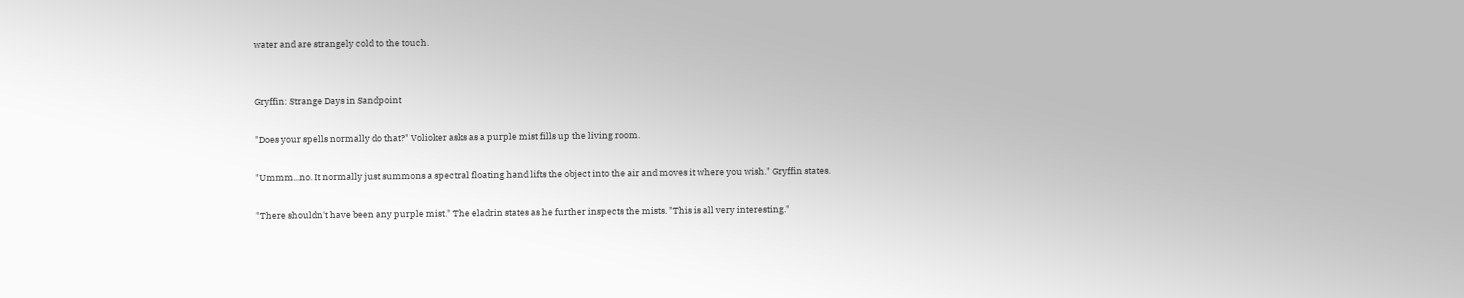water and are strangely cold to the touch.


Gryffin: Strange Days in Sandpoint

"Does your spells normally do that?" Volioker asks as a purple mist fills up the living room.

"Ummm...no. It normally just summons a spectral floating hand lifts the object into the air and moves it where you wish." Gryffin states.

"There shouldn't have been any purple mist." The eladrin states as he further inspects the mists. "This is all very interesting."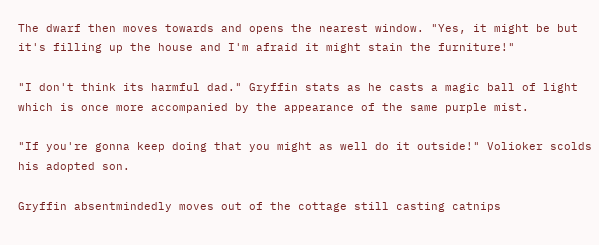The dwarf then moves towards and opens the nearest window. "Yes, it might be but it's filling up the house and I'm afraid it might stain the furniture!"

"I don't think its harmful dad." Gryffin stats as he casts a magic ball of light which is once more accompanied by the appearance of the same purple mist.

"If you're gonna keep doing that you might as well do it outside!" Volioker scolds his adopted son.

Gryffin absentmindedly moves out of the cottage still casting catnips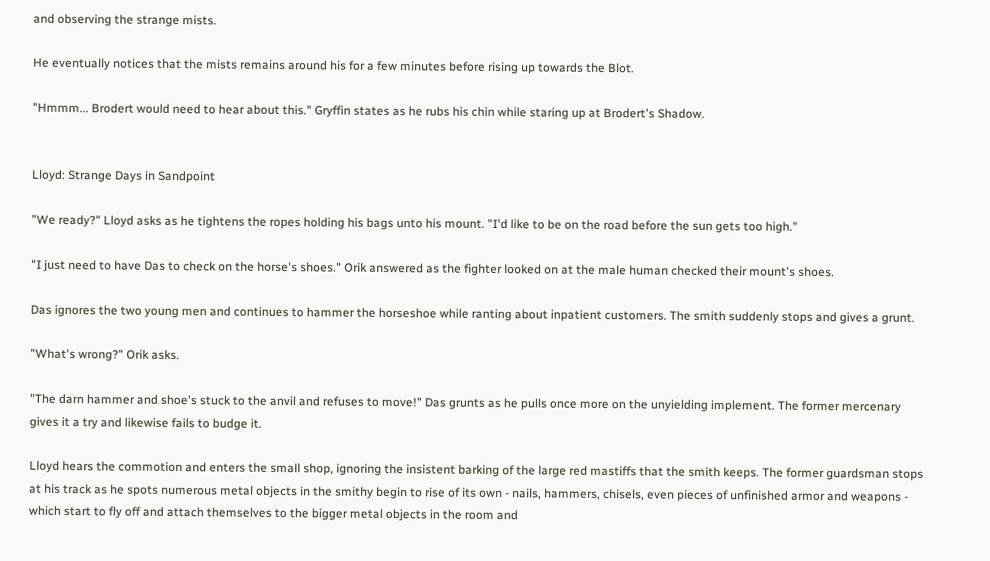and observing the strange mists.

He eventually notices that the mists remains around his for a few minutes before rising up towards the Blot.

"Hmmm... Brodert would need to hear about this." Gryffin states as he rubs his chin while staring up at Brodert's Shadow.


Lloyd: Strange Days in Sandpoint

"We ready?" Lloyd asks as he tightens the ropes holding his bags unto his mount. "I'd like to be on the road before the sun gets too high."

"I just need to have Das to check on the horse's shoes." Orik answered as the fighter looked on at the male human checked their mount's shoes.

Das ignores the two young men and continues to hammer the horseshoe while ranting about inpatient customers. The smith suddenly stops and gives a grunt.

"What's wrong?" Orik asks.

"The darn hammer and shoe's stuck to the anvil and refuses to move!" Das grunts as he pulls once more on the unyielding implement. The former mercenary gives it a try and likewise fails to budge it.

Lloyd hears the commotion and enters the small shop, ignoring the insistent barking of the large red mastiffs that the smith keeps. The former guardsman stops at his track as he spots numerous metal objects in the smithy begin to rise of its own - nails, hammers, chisels, even pieces of unfinished armor and weapons - which start to fly off and attach themselves to the bigger metal objects in the room and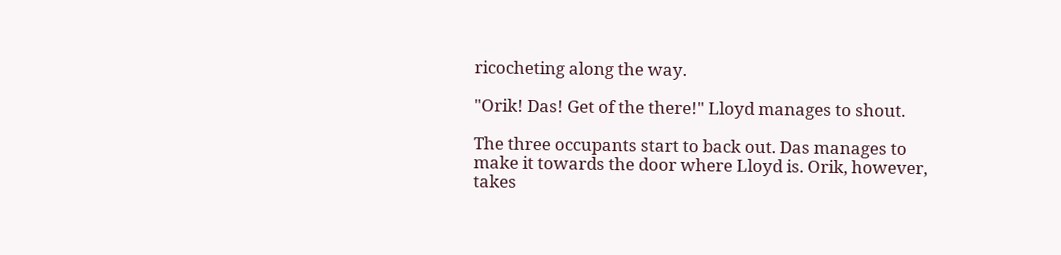ricocheting along the way.

"Orik! Das! Get of the there!" Lloyd manages to shout.

The three occupants start to back out. Das manages to make it towards the door where Lloyd is. Orik, however, takes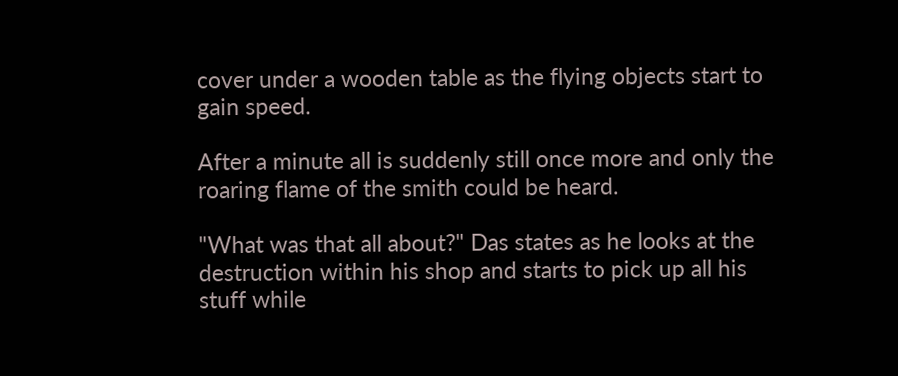cover under a wooden table as the flying objects start to gain speed.

After a minute all is suddenly still once more and only the roaring flame of the smith could be heard.

"What was that all about?" Das states as he looks at the destruction within his shop and starts to pick up all his stuff while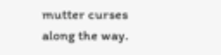mutter curses along the way.